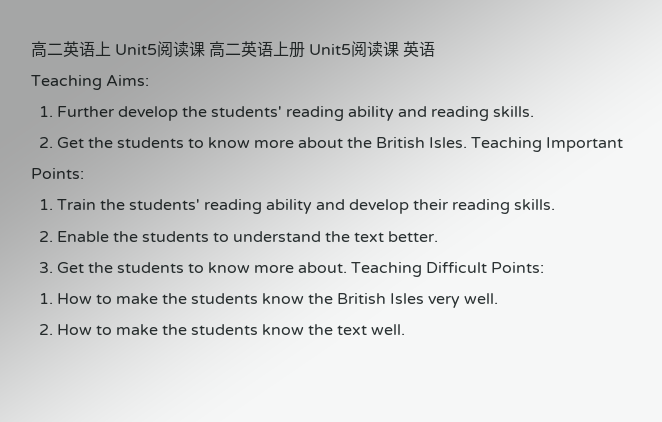高二英语上 Unit5阅读课 高二英语上册 Unit5阅读课 英语
Teaching Aims:
  1. Further develop the students' reading ability and reading skills.
  2. Get the students to know more about the British Isles. Teaching Important Points:
  1. Train the students' reading ability and develop their reading skills.
  2. Enable the students to understand the text better.
  3. Get the students to know more about. Teaching Difficult Points:
  1. How to make the students know the British Isles very well.
  2. How to make the students know the text well.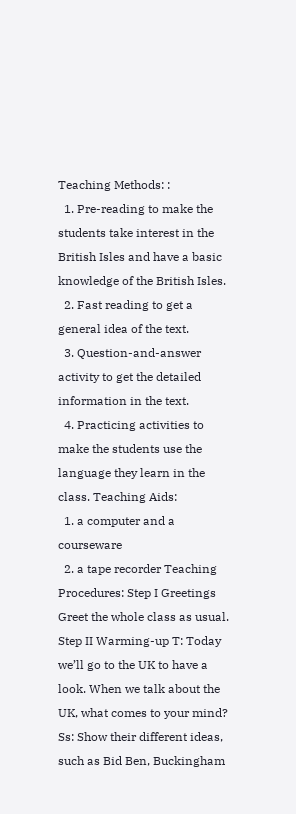Teaching Methods: :
  1. Pre-reading to make the students take interest in the British Isles and have a basic knowledge of the British Isles.
  2. Fast reading to get a general idea of the text.
  3. Question-and-answer activity to get the detailed information in the text.
  4. Practicing activities to make the students use the language they learn in the class. Teaching Aids:
  1. a computer and a courseware
  2. a tape recorder Teaching Procedures: Step I Greetings Greet the whole class as usual. Step II Warming-up T: Today we’ll go to the UK to have a look. When we talk about the UK, what comes to your mind? Ss: Show their different ideas, such as Bid Ben, Buckingham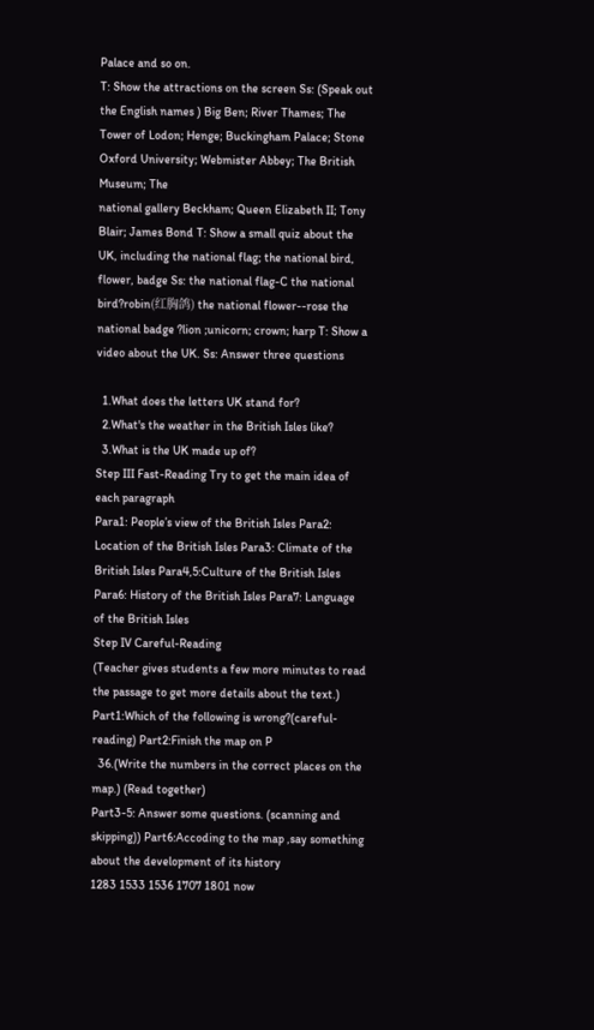Palace and so on.
T: Show the attractions on the screen Ss: (Speak out the English names ) Big Ben; River Thames; The Tower of Lodon; Henge; Buckingham Palace; Stone
Oxford University; Webmister Abbey; The British Museum; The
national gallery Beckham; Queen Elizabeth II; Tony Blair; James Bond T: Show a small quiz about the UK, including the national flag; the national bird, flower, badge Ss: the national flag-C the national bird?robin(红胸鸽) the national flower--rose the national badge ?lion ;unicorn; crown; harp T: Show a video about the UK. Ss: Answer three questions

  1.What does the letters UK stand for?
  2.What's the weather in the British Isles like?
  3.What is the UK made up of?
Step III Fast-Reading Try to get the main idea of each paragraph
Para1: People’s view of the British Isles Para2: Location of the British Isles Para3: Climate of the British Isles Para4,5:Culture of the British Isles Para6: History of the British Isles Para7: Language of the British Isles
Step IV Careful-Reading
(Teacher gives students a few more minutes to read the passage to get more details about the text.) Part1:Which of the following is wrong?(careful-reading) Part2:Finish the map on P
  36.(Write the numbers in the correct places on the map.) (Read together)
Part3-5: Answer some questions. (scanning and skipping)) Part6:Accoding to the map ,say something about the development of its history
1283 1533 1536 1707 1801 now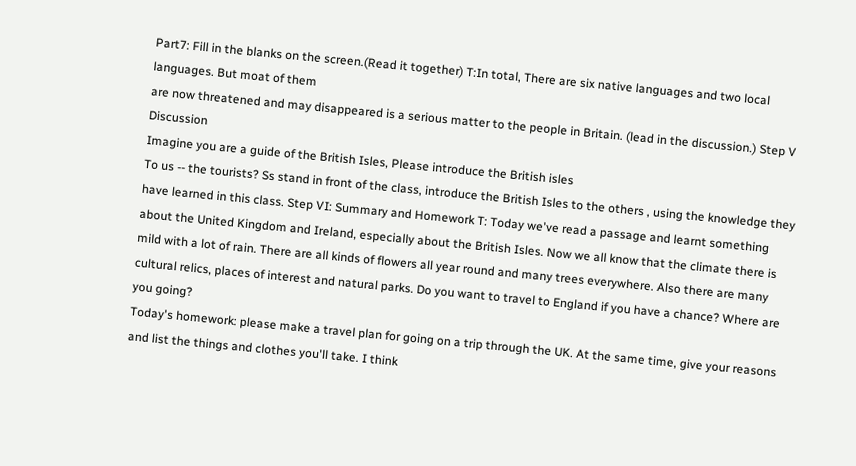Part7: Fill in the blanks on the screen.(Read it together) T:In total, There are six native languages and two local languages. But moat of them
are now threatened and may disappeared is a serious matter to the people in Britain. (lead in the discussion.) Step V Discussion
Imagine you are a guide of the British Isles, Please introduce the British isles
To us -- the tourists? Ss stand in front of the class, introduce the British Isles to the others , using the knowledge they have learned in this class. Step VI: Summary and Homework T: Today we've read a passage and learnt something about the United Kingdom and Ireland, especially about the British Isles. Now we all know that the climate there is mild with a lot of rain. There are all kinds of flowers all year round and many trees everywhere. Also there are many cultural relics, places of interest and natural parks. Do you want to travel to England if you have a chance? Where are you going?
Today's homework: please make a travel plan for going on a trip through the UK. At the same time, give your reasons and list the things and clothes you'll take. I think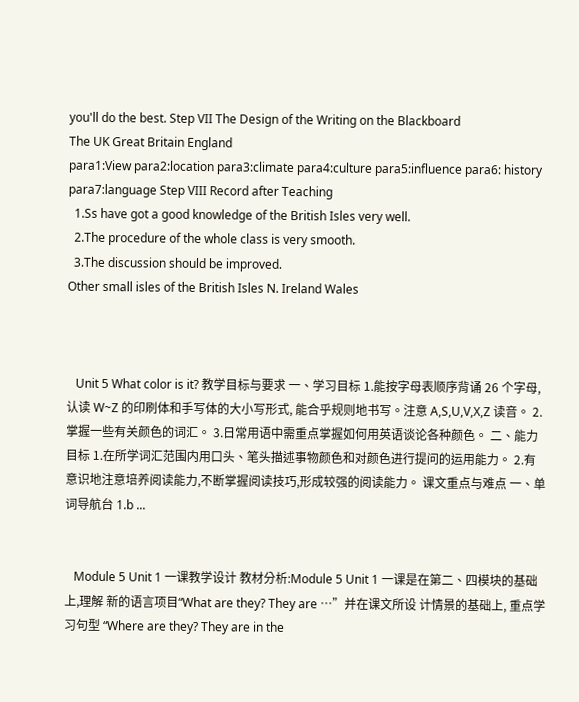you'll do the best. Step VII The Design of the Writing on the Blackboard
The UK Great Britain England
para1:View para2:location para3:climate para4:culture para5:influence para6: history para7:language Step VIII Record after Teaching
  1.Ss have got a good knowledge of the British Isles very well.
  2.The procedure of the whole class is very smooth.
  3.The discussion should be improved.
Other small isles of the British Isles N. Ireland Wales



   Unit 5 What color is it? 教学目标与要求 一、学习目标 1.能按字母表顺序背诵 26 个字母,认读 W~Z 的印刷体和手写体的大小写形式, 能合乎规则地书写。注意 A,S,U,V,X,Z 读音。 2.掌握一些有关颜色的词汇。 3.日常用语中需重点掌握如何用英语谈论各种颜色。 二、能力目标 1.在所学词汇范围内用口头、笔头描述事物颜色和对颜色进行提问的运用能力。 2.有意识地注意培养阅读能力,不断掌握阅读技巧,形成较强的阅读能力。 课文重点与难点 一、单词导航台 1.b ...


   Module 5 Unit 1 一课教学设计 教材分析:Module 5 Unit 1 一课是在第二、四模块的基础上,理解 新的语言项目“What are they? They are …”并在课文所设 计情景的基础上, 重点学习句型 “Where are they? They are in the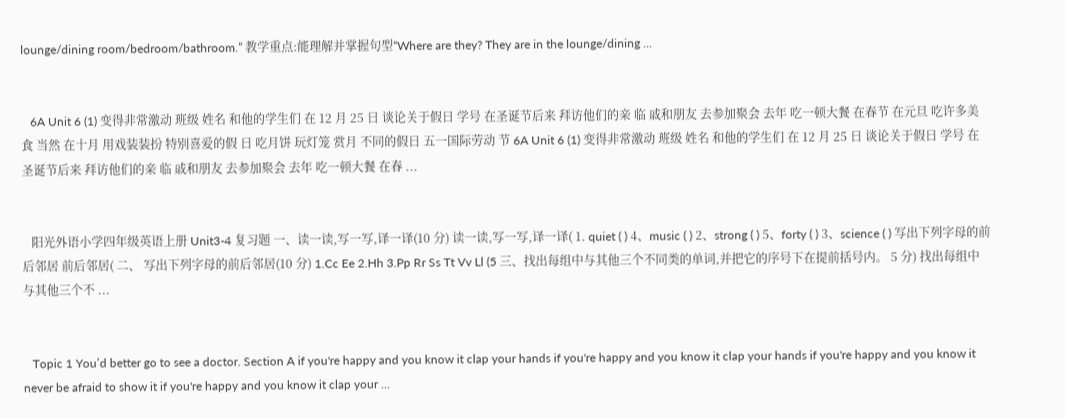lounge/dining room/bedroom/bathroom.” 教学重点:能理解并掌握句型“Where are they? They are in the lounge/dining ...


   6A Unit 6 (1) 变得非常激动 班级 姓名 和他的学生们 在 12 月 25 日 谈论关于假日 学号 在圣诞节后来 拜访他们的亲 临 戚和朋友 去参加聚会 去年 吃一顿大餐 在春节 在元旦 吃许多美食 当然 在十月 用戏装装扮 特别喜爱的假 日 吃月饼 玩灯笼 赏月 不同的假日 五一国际劳动 节 6A Unit 6 (1) 变得非常激动 班级 姓名 和他的学生们 在 12 月 25 日 谈论关于假日 学号 在圣诞节后来 拜访他们的亲 临 戚和朋友 去参加聚会 去年 吃一顿大餐 在春 ...


   阳光外语小学四年级英语上册 Unit3-4 复习题 一、读一读,写一写,译一译(10 分) 读一读,写一写,译一译( 1. quiet ( ) 4、music ( ) 2、strong ( ) 5、forty ( ) 3、science ( ) 写出下列字母的前后邻居 前后邻居( 二、 写出下列字母的前后邻居(10 分) 1.Cc Ee 2.Hh 3.Pp Rr Ss Tt Vv Ll (5 三、找出每组中与其他三个不同类的单词,并把它的序号下在提前括号内。 5 分) 找出每组中与其他三个不 ...


   Topic 1 You’d better go to see a doctor. Section A if you're happy and you know it clap your hands if you're happy and you know it clap your hands if you're happy and you know it never be afraid to show it if you're happy and you know it clap your ...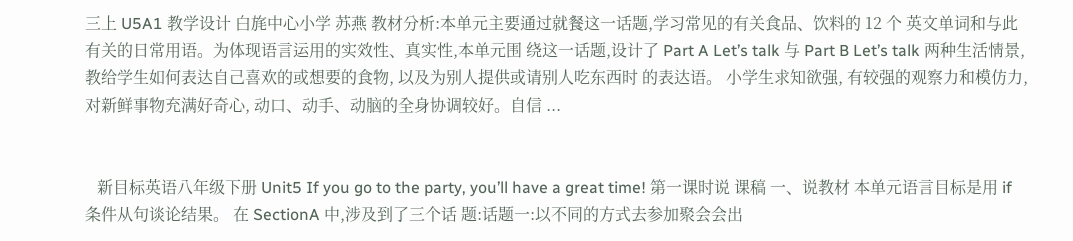三上 U5A1 教学设计 白旄中心小学 苏燕 教材分析:本单元主要通过就餐这一话题,学习常见的有关食品、饮料的 12 个 英文单词和与此有关的日常用语。为体现语言运用的实效性、真实性,本单元围 绕这一话题,设计了 Part A Let’s talk 与 Part B Let’s talk 两种生活情景, 教给学生如何表达自己喜欢的或想要的食物, 以及为别人提供或请别人吃东西时 的表达语。 小学生求知欲强, 有较强的观察力和模仿力, 对新鲜事物充满好奇心, 动口、动手、动脑的全身协调较好。自信 ...


   新目标英语八年级下册 Unit5 If you go to the party, you’ll have a great time! 第一课时说 课稿 一、说教材 本单元语言目标是用 if 条件从句谈论结果。 在 SectionA 中,涉及到了三个话 题:话题一:以不同的方式去参加聚会会出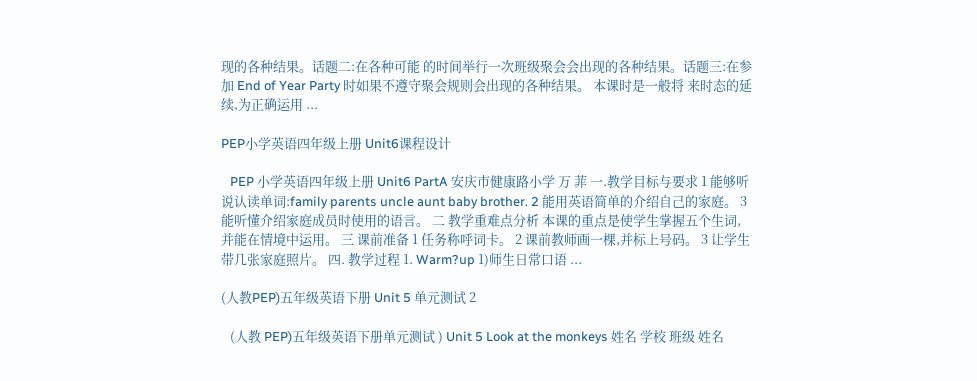现的各种结果。话题二:在各种可能 的时间举行一次班级聚会会出现的各种结果。话题三:在参加 End of Year Party 时如果不遵守聚会规则会出现的各种结果。 本课时是一般将 来时态的延续,为正确运用 ...

PEP小学英语四年级上册 Unit6课程设计

   PEP 小学英语四年级上册 Unit6 PartA 安庆市健康路小学 万 菲 一.教学目标与要求 1 能够听说认读单词:family parents uncle aunt baby brother. 2 能用英语简单的介绍自己的家庭。 3 能听懂介绍家庭成员时使用的语言。 二 教学重难点分析 本课的重点是使学生掌握五个生词,并能在情境中运用。 三 课前准备 1 任务称呼词卡。 2 课前教师画一棵,并标上号码。 3 让学生带几张家庭照片。 四. 教学过程 1. Warm?up 1)师生日常口语 ...

(人教PEP)五年级英语下册 Unit 5 单元测试 2

   (人教 PEP)五年级英语下册单元测试 ) Unit 5 Look at the monkeys 姓名 学校 班级 姓名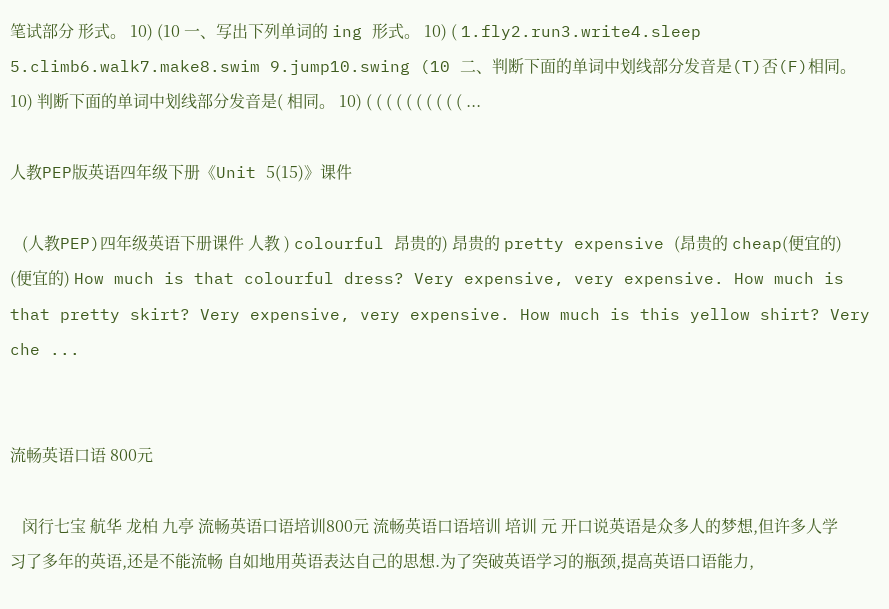笔试部分 形式。 10) (10 一、写出下列单词的 ing 形式。 10) ( 1.fly2.run3.write4.sleep 5.climb6.walk7.make8.swim 9.jump10.swing (10 二、判断下面的单词中划线部分发音是(T)否(F)相同。 10) 判断下面的单词中划线部分发音是( 相同。 10) ( ( ( ( ( ( ( ( ( ( ...

人教PEP版英语四年级下册《Unit 5(15)》课件

   (人教PEP)四年级英语下册课件 人教 ) colourful 昂贵的) 昂贵的 pretty expensive (昂贵的 cheap(便宜的) (便宜的) How much is that colourful dress? Very expensive, very expensive. How much is that pretty skirt? Very expensive, very expensive. How much is this yellow shirt? Very che ...


流畅英语口语 800元

   闵行七宝 航华 龙柏 九亭 流畅英语口语培训800元 流畅英语口语培训 培训 元 开口说英语是众多人的梦想,但许多人学习了多年的英语,还是不能流畅 自如地用英语表达自己的思想.为了突破英语学习的瓶颈,提高英语口语能力,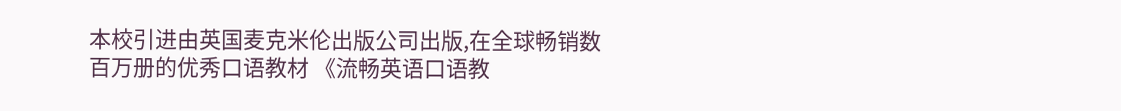本校引进由英国麦克米伦出版公司出版,在全球畅销数百万册的优秀口语教材 《流畅英语口语教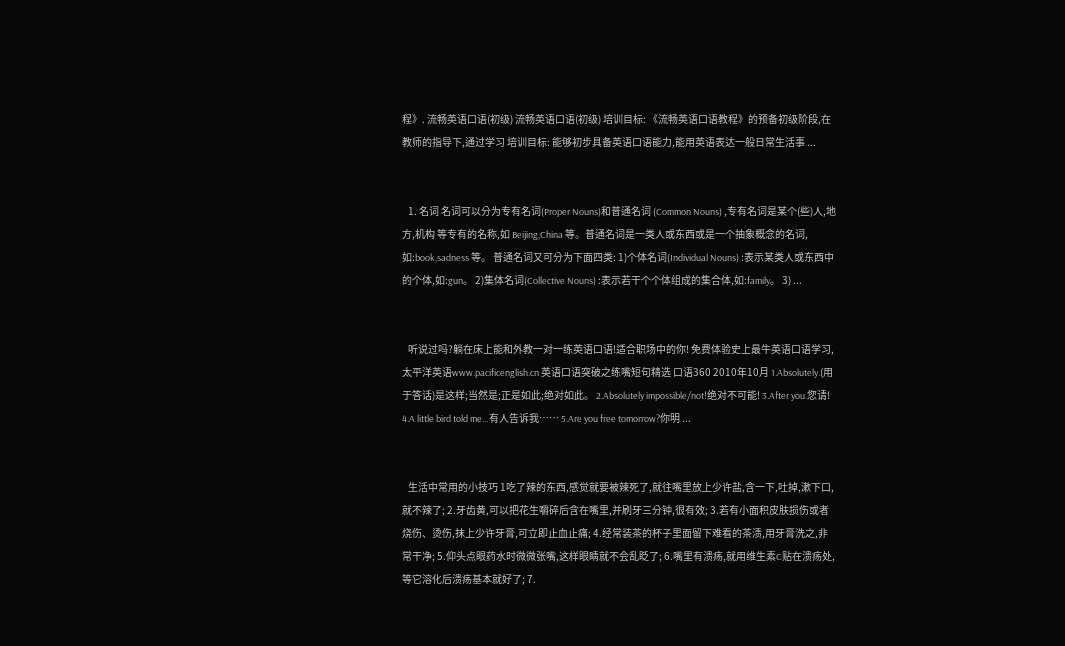程》. 流畅英语口语(初级) 流畅英语口语(初级) 培训目标: 《流畅英语口语教程》的预备初级阶段,在教师的指导下,通过学习 培训目标: 能够初步具备英语口语能力,能用英语表达一般日常生活事 ...


   1. 名词 名词可以分为专有名词(Proper Nouns)和普通名词 (Common Nouns) ,专有名词是某个(些)人,地方,机构 等专有的名称,如 Beijing,China 等。普通名词是一类人或东西或是一个抽象概念的名词,如:book,sadness 等。 普通名词又可分为下面四类: 1)个体名词(Individual Nouns) :表示某类人或东西中的个体,如:gun。 2)集体名词(Collective Nouns) :表示若干个个体组成的集合体,如:family。 3) ...


   听说过吗?躺在床上能和外教一对一练英语口语!适合职场中的你! 免费体验史上最牛英语口语学习,太平洋英语www.pacificenglish.cn 英语口语突破之练嘴短句精选 口语360 2010年10月 1.Absolutely.(用于答话)是这样;当然是;正是如此;绝对如此。 2.Absolutely impossible/not!绝对不可能! 3.After you.您请! 4.A little bird told me…有人告诉我…… 5.Are you free tomorrow?你明 ...


   生活中常用的小技巧 1吃了辣的东西,感觉就要被辣死了,就往嘴里放上少许盐,含一下,吐掉,漱下口,就不辣了; 2.牙齿黄,可以把花生嚼碎后含在嘴里,并刷牙三分钟,很有效; 3.若有小面积皮肤损伤或者烧伤、烫伤,抹上少许牙膏,可立即止血止痛; 4.经常装茶的杯子里面留下难看的茶渍,用牙膏洗之,非常干净; 5.仰头点眼药水时微微张嘴,这样眼睛就不会乱眨了; 6.嘴里有溃疡,就用维生素C贴在溃疡处,等它溶化后溃疡基本就好了; 7.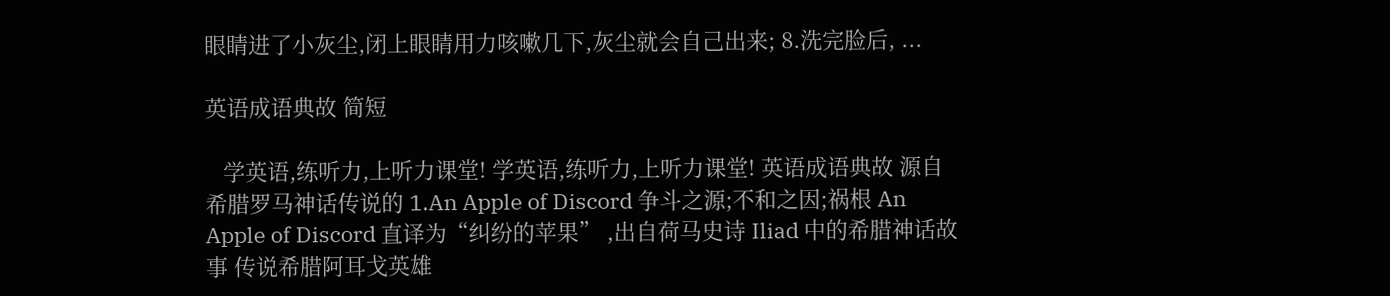眼睛进了小灰尘,闭上眼睛用力咳嗽几下,灰尘就会自己出来; 8.洗完脸后, ...

英语成语典故 简短

   学英语,练听力,上听力课堂! 学英语,练听力,上听力课堂! 英语成语典故 源自希腊罗马神话传说的 1.An Apple of Discord 争斗之源;不和之因;祸根 An Apple of Discord 直译为“纠纷的苹果” ,出自荷马史诗 Iliad 中的希腊神话故事 传说希腊阿耳戈英雄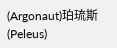(Argonaut)珀琉斯(Peleus)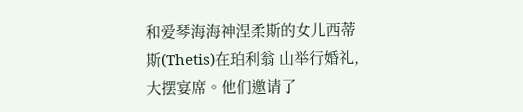和爱琴海海神涅柔斯的女儿西蒂斯(Thetis)在珀利翁 山举行婚礼,大摆宴席。他们邀请了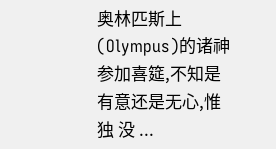奥林匹斯上(Olympus)的诸神参加喜筵,不知是有意还是无心,惟独 没 ...